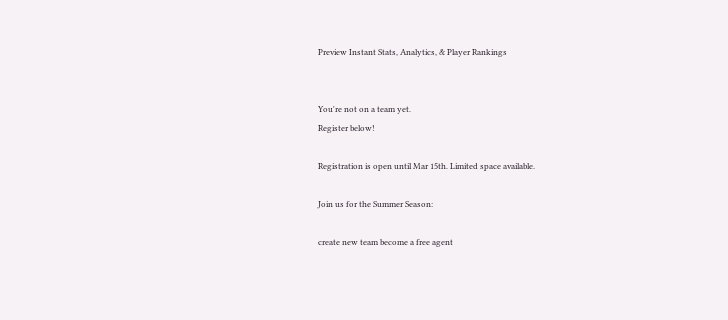Preview Instant Stats, Analytics, & Player Rankings


You're not on a team yet.
Register below!

Registration is open until Mar 15th. Limited space available.

Join us for the Summer Season:

create new team become a free agent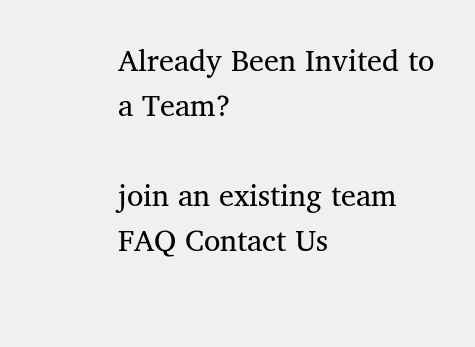Already Been Invited to a Team?

join an existing team
FAQ Contact Us